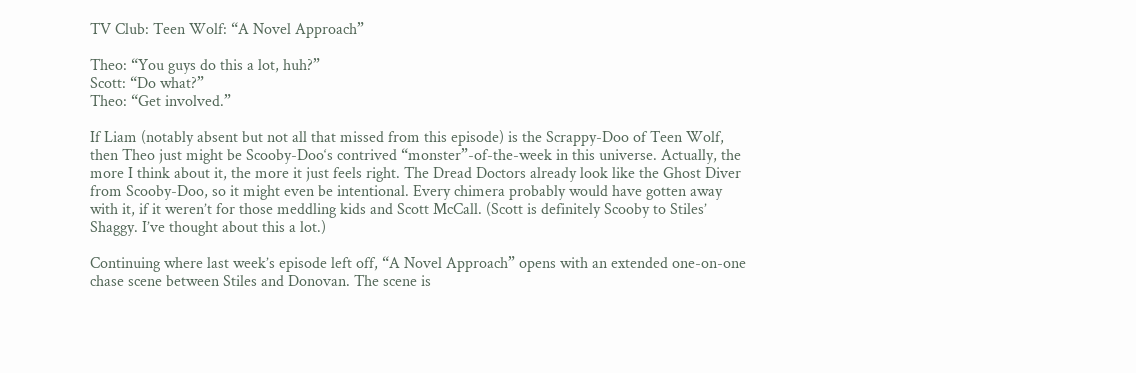TV Club: Teen Wolf: “A Novel Approach”

Theo: “You guys do this a lot, huh?”
Scott: “Do what?”
Theo: “Get involved.”

If Liam (notably absent but not all that missed from this episode) is the Scrappy-Doo of Teen Wolf, then Theo just might be Scooby-Doo‘s contrived “monster”-of-the-week in this universe. Actually, the more I think about it, the more it just feels right. The Dread Doctors already look like the Ghost Diver from Scooby-Doo, so it might even be intentional. Every chimera probably would have gotten away with it, if it weren’t for those meddling kids and Scott McCall. (Scott is definitely Scooby to Stiles’ Shaggy. I’ve thought about this a lot.)

Continuing where last week’s episode left off, “A Novel Approach” opens with an extended one-on-one chase scene between Stiles and Donovan. The scene is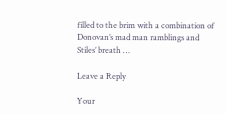filled to the brim with a combination of Donovan’s mad man ramblings and Stiles’ breath …

Leave a Reply

Your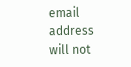email address will not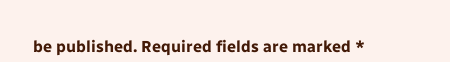be published. Required fields are marked *